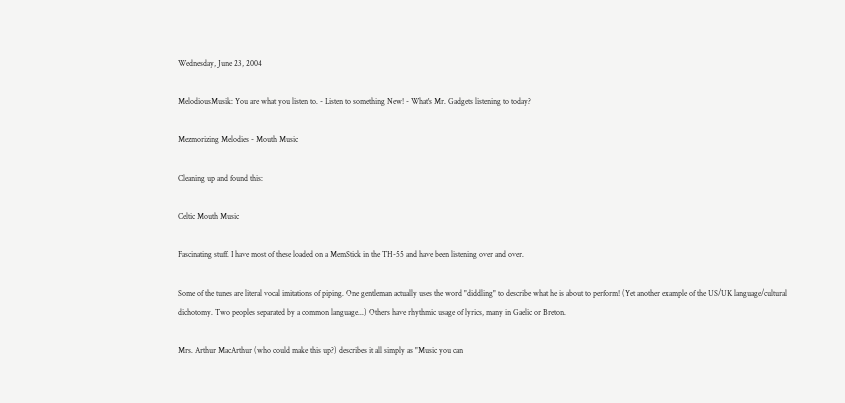Wednesday, June 23, 2004

MelodiousMusik: You are what you listen to. - Listen to something New! - What's Mr. Gadgets listening to today?

Mezmorizing Melodies - Mouth Music

Cleaning up and found this:

Celtic Mouth Music

Fascinating stuff. I have most of these loaded on a MemStick in the TH-55 and have been listening over and over.

Some of the tunes are literal vocal imitations of piping. One gentleman actually uses the word "diddling" to describe what he is about to perform! (Yet another example of the US/UK language/cultural dichotomy. Two peoples separated by a common language...) Others have rhythmic usage of lyrics, many in Gaelic or Breton.

Mrs. Arthur MacArthur (who could make this up?) describes it all simply as "Music you can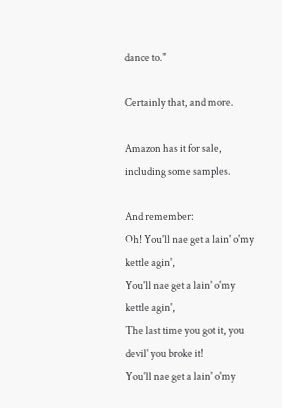dance to."

Certainly that, and more.

Amazon has it for sale, including some samples.

And remember:
Oh! You'll nae get a lain' o'my kettle agin',
You'll nae get a lain' o'my kettle agin',
The last time you got it, you devil' you broke it!
You'll nae get a lain' o'my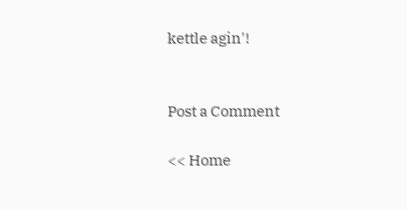kettle agin'!


Post a Comment

<< Home